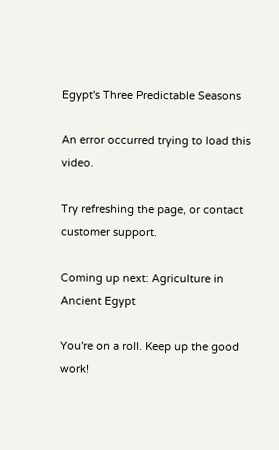Egypt's Three Predictable Seasons

An error occurred trying to load this video.

Try refreshing the page, or contact customer support.

Coming up next: Agriculture in Ancient Egypt

You're on a roll. Keep up the good work!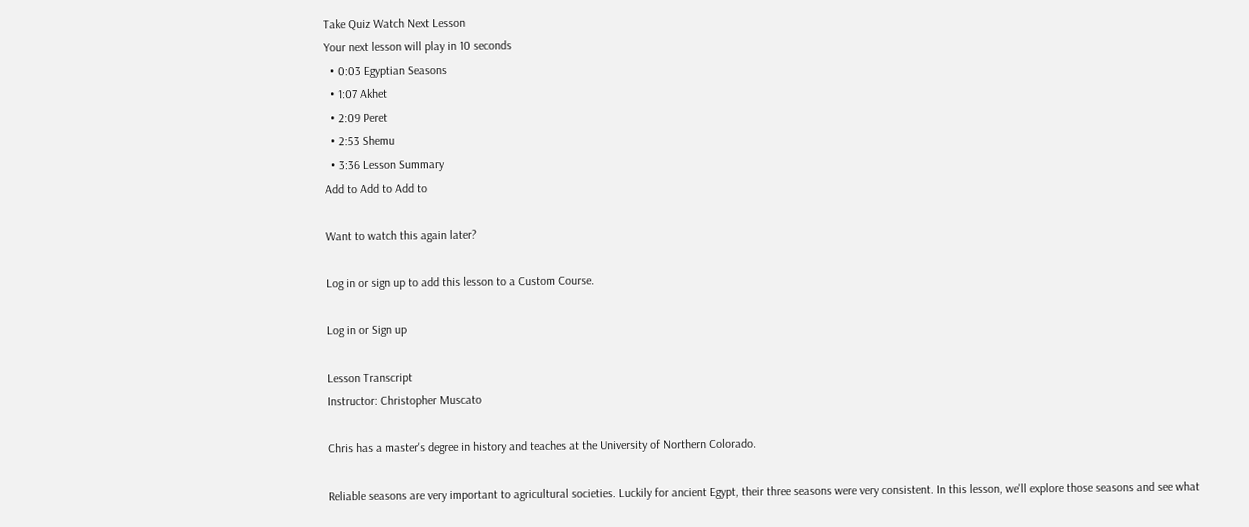Take Quiz Watch Next Lesson
Your next lesson will play in 10 seconds
  • 0:03 Egyptian Seasons
  • 1:07 Akhet
  • 2:09 Peret
  • 2:53 Shemu
  • 3:36 Lesson Summary
Add to Add to Add to

Want to watch this again later?

Log in or sign up to add this lesson to a Custom Course.

Log in or Sign up

Lesson Transcript
Instructor: Christopher Muscato

Chris has a master's degree in history and teaches at the University of Northern Colorado.

Reliable seasons are very important to agricultural societies. Luckily for ancient Egypt, their three seasons were very consistent. In this lesson, we'll explore those seasons and see what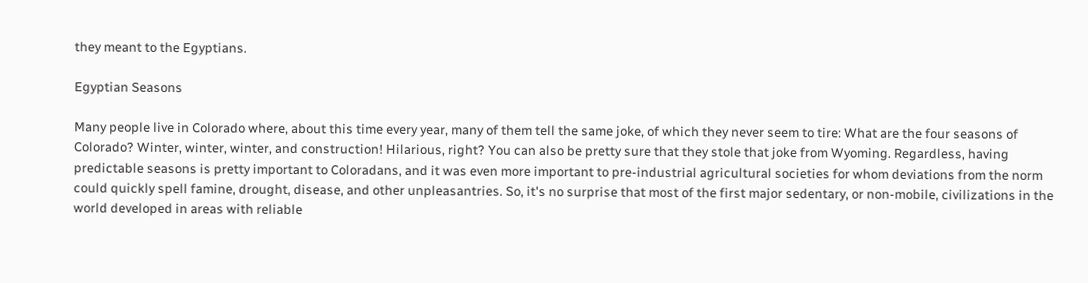they meant to the Egyptians.

Egyptian Seasons

Many people live in Colorado where, about this time every year, many of them tell the same joke, of which they never seem to tire: What are the four seasons of Colorado? Winter, winter, winter, and construction! Hilarious, right? You can also be pretty sure that they stole that joke from Wyoming. Regardless, having predictable seasons is pretty important to Coloradans, and it was even more important to pre-industrial agricultural societies for whom deviations from the norm could quickly spell famine, drought, disease, and other unpleasantries. So, it's no surprise that most of the first major sedentary, or non-mobile, civilizations in the world developed in areas with reliable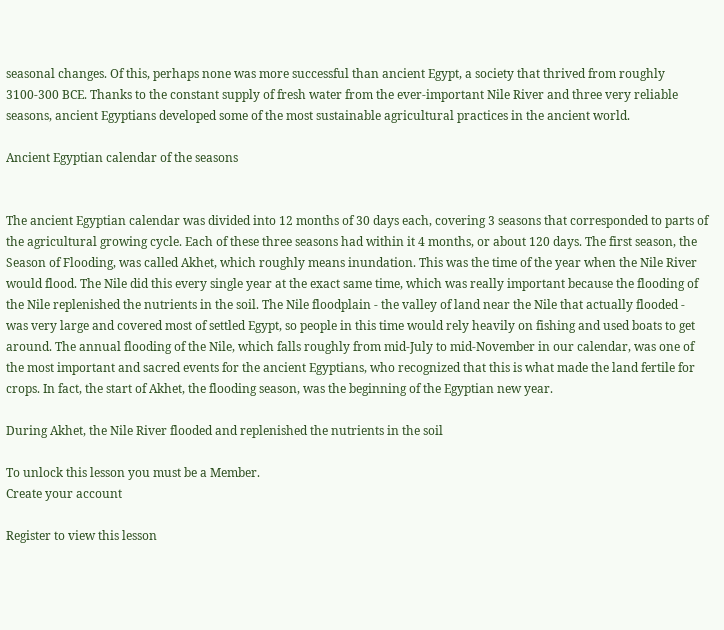seasonal changes. Of this, perhaps none was more successful than ancient Egypt, a society that thrived from roughly 3100-300 BCE. Thanks to the constant supply of fresh water from the ever-important Nile River and three very reliable seasons, ancient Egyptians developed some of the most sustainable agricultural practices in the ancient world.

Ancient Egyptian calendar of the seasons


The ancient Egyptian calendar was divided into 12 months of 30 days each, covering 3 seasons that corresponded to parts of the agricultural growing cycle. Each of these three seasons had within it 4 months, or about 120 days. The first season, the Season of Flooding, was called Akhet, which roughly means inundation. This was the time of the year when the Nile River would flood. The Nile did this every single year at the exact same time, which was really important because the flooding of the Nile replenished the nutrients in the soil. The Nile floodplain - the valley of land near the Nile that actually flooded - was very large and covered most of settled Egypt, so people in this time would rely heavily on fishing and used boats to get around. The annual flooding of the Nile, which falls roughly from mid-July to mid-November in our calendar, was one of the most important and sacred events for the ancient Egyptians, who recognized that this is what made the land fertile for crops. In fact, the start of Akhet, the flooding season, was the beginning of the Egyptian new year.

During Akhet, the Nile River flooded and replenished the nutrients in the soil

To unlock this lesson you must be a Member.
Create your account

Register to view this lesson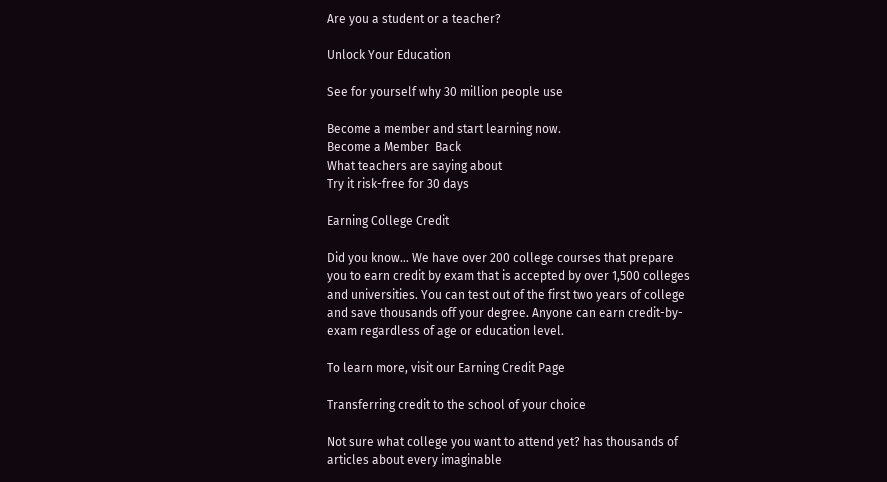Are you a student or a teacher?

Unlock Your Education

See for yourself why 30 million people use

Become a member and start learning now.
Become a Member  Back
What teachers are saying about
Try it risk-free for 30 days

Earning College Credit

Did you know… We have over 200 college courses that prepare you to earn credit by exam that is accepted by over 1,500 colleges and universities. You can test out of the first two years of college and save thousands off your degree. Anyone can earn credit-by-exam regardless of age or education level.

To learn more, visit our Earning Credit Page

Transferring credit to the school of your choice

Not sure what college you want to attend yet? has thousands of articles about every imaginable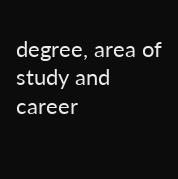degree, area of study and career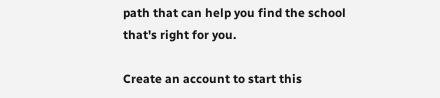path that can help you find the school that's right for you.

Create an account to start this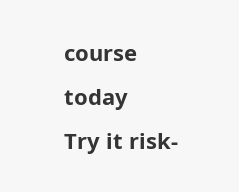course today
Try it risk-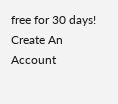free for 30 days!
Create An Account